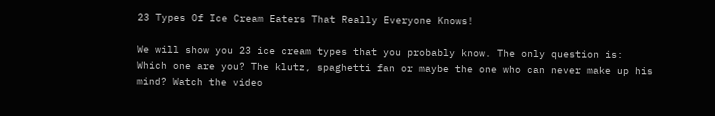23 Types Of Ice Cream Eaters That Really Everyone Knows!

We will show you 23 ice cream types that you probably know. The only question is: Which one are you? The klutz, spaghetti fan or maybe the one who can never make up his mind? Watch the video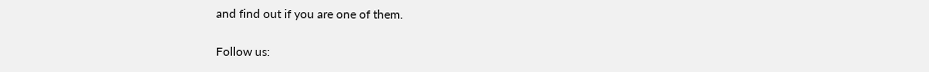and find out if you are one of them.

Follow us: